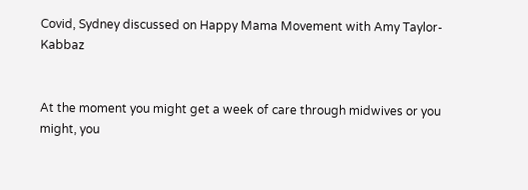Covid, Sydney discussed on Happy Mama Movement with Amy Taylor-Kabbaz


At the moment you might get a week of care through midwives or you might, you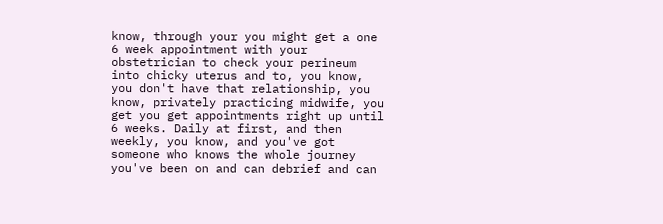know, through your you might get a one 6 week appointment with your obstetrician to check your perineum into chicky uterus and to, you know, you don't have that relationship, you know, privately practicing midwife, you get you get appointments right up until 6 weeks. Daily at first, and then weekly, you know, and you've got someone who knows the whole journey you've been on and can debrief and can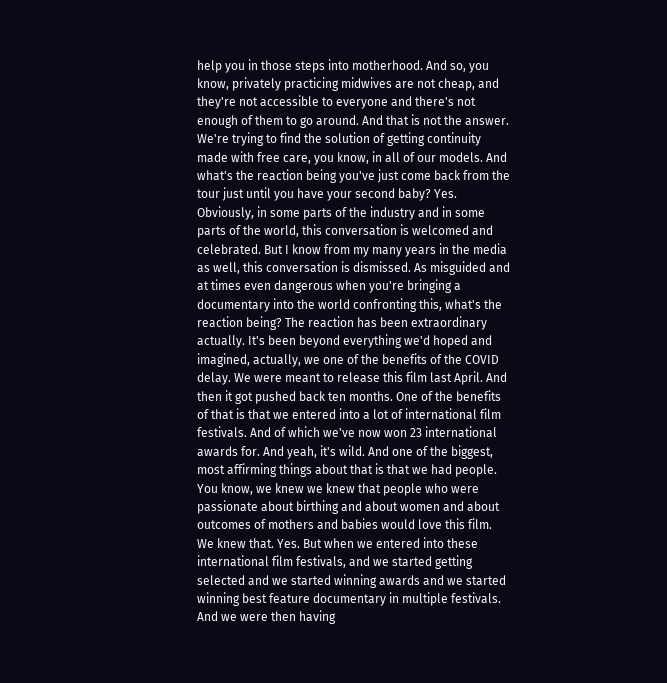help you in those steps into motherhood. And so, you know, privately practicing midwives are not cheap, and they're not accessible to everyone and there's not enough of them to go around. And that is not the answer. We're trying to find the solution of getting continuity made with free care, you know, in all of our models. And what's the reaction being you've just come back from the tour just until you have your second baby? Yes. Obviously, in some parts of the industry and in some parts of the world, this conversation is welcomed and celebrated. But I know from my many years in the media as well, this conversation is dismissed. As misguided and at times even dangerous when you're bringing a documentary into the world confronting this, what's the reaction being? The reaction has been extraordinary actually. It's been beyond everything we'd hoped and imagined, actually, we one of the benefits of the COVID delay. We were meant to release this film last April. And then it got pushed back ten months. One of the benefits of that is that we entered into a lot of international film festivals. And of which we've now won 23 international awards for. And yeah, it's wild. And one of the biggest, most affirming things about that is that we had people. You know, we knew we knew that people who were passionate about birthing and about women and about outcomes of mothers and babies would love this film. We knew that. Yes. But when we entered into these international film festivals, and we started getting selected and we started winning awards and we started winning best feature documentary in multiple festivals. And we were then having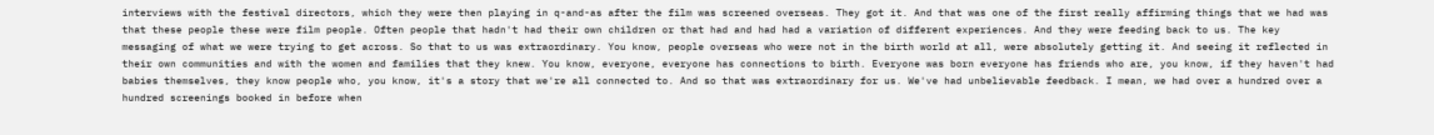interviews with the festival directors, which they were then playing in q-and-as after the film was screened overseas. They got it. And that was one of the first really affirming things that we had was that these people these were film people. Often people that hadn't had their own children or that had and had had a variation of different experiences. And they were feeding back to us. The key messaging of what we were trying to get across. So that to us was extraordinary. You know, people overseas who were not in the birth world at all, were absolutely getting it. And seeing it reflected in their own communities and with the women and families that they knew. You know, everyone, everyone has connections to birth. Everyone was born everyone has friends who are, you know, if they haven't had babies themselves, they know people who, you know, it's a story that we're all connected to. And so that was extraordinary for us. We've had unbelievable feedback. I mean, we had over a hundred over a hundred screenings booked in before when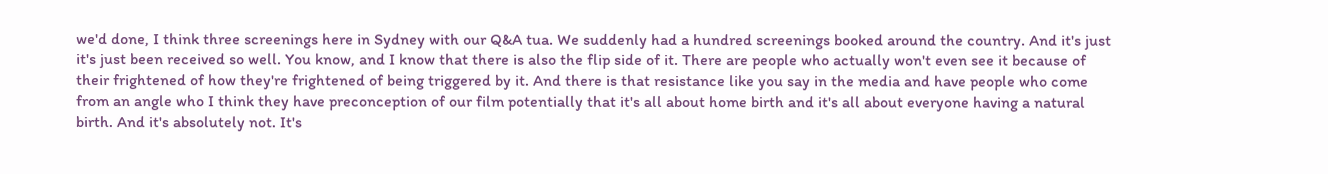we'd done, I think three screenings here in Sydney with our Q&A tua. We suddenly had a hundred screenings booked around the country. And it's just it's just been received so well. You know, and I know that there is also the flip side of it. There are people who actually won't even see it because of their frightened of how they're frightened of being triggered by it. And there is that resistance like you say in the media and have people who come from an angle who I think they have preconception of our film potentially that it's all about home birth and it's all about everyone having a natural birth. And it's absolutely not. It's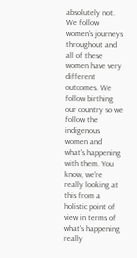absolutely not. We follow women's journeys throughout and all of these women have very different outcomes. We follow birthing our country so we follow the indigenous women and what's happening with them. You know, we're really looking at this from a holistic point of view in terms of what's happening really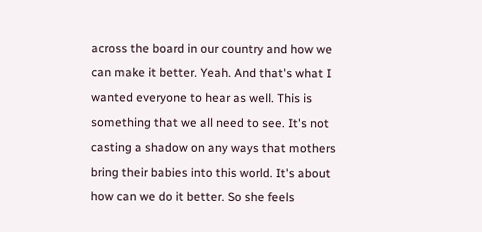across the board in our country and how we can make it better. Yeah. And that's what I wanted everyone to hear as well. This is something that we all need to see. It's not casting a shadow on any ways that mothers bring their babies into this world. It's about how can we do it better. So she feels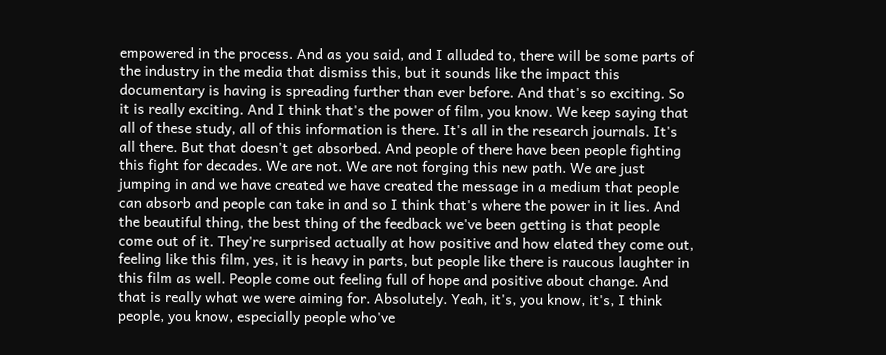empowered in the process. And as you said, and I alluded to, there will be some parts of the industry in the media that dismiss this, but it sounds like the impact this documentary is having is spreading further than ever before. And that's so exciting. So it is really exciting. And I think that's the power of film, you know. We keep saying that all of these study, all of this information is there. It's all in the research journals. It's all there. But that doesn't get absorbed. And people of there have been people fighting this fight for decades. We are not. We are not forging this new path. We are just jumping in and we have created we have created the message in a medium that people can absorb and people can take in and so I think that's where the power in it lies. And the beautiful thing, the best thing of the feedback we've been getting is that people come out of it. They're surprised actually at how positive and how elated they come out, feeling like this film, yes, it is heavy in parts, but people like there is raucous laughter in this film as well. People come out feeling full of hope and positive about change. And that is really what we were aiming for. Absolutely. Yeah, it's, you know, it's, I think people, you know, especially people who've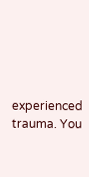experienced trauma. You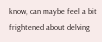know, can maybe feel a bit frightened about delving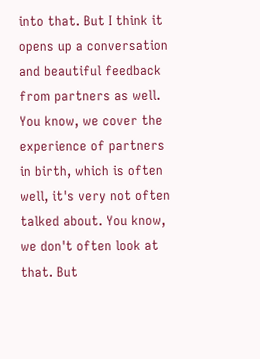into that. But I think it opens up a conversation and beautiful feedback from partners as well. You know, we cover the experience of partners in birth, which is often well, it's very not often talked about. You know, we don't often look at that. But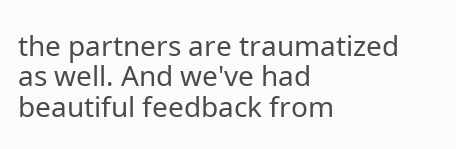the partners are traumatized as well. And we've had beautiful feedback from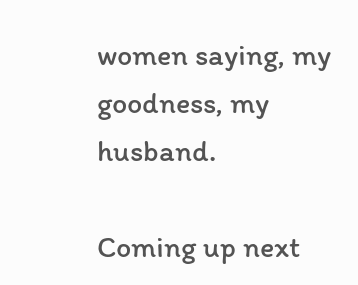women saying, my goodness, my husband.

Coming up next